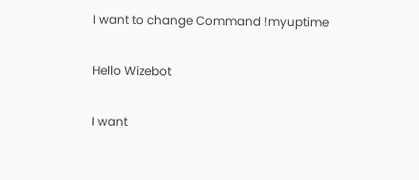I want to change Command !myuptime

Hello Wizebot

I want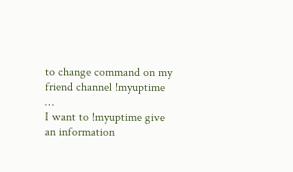to change command on my friend channel !myuptime …
I want to !myuptime give an information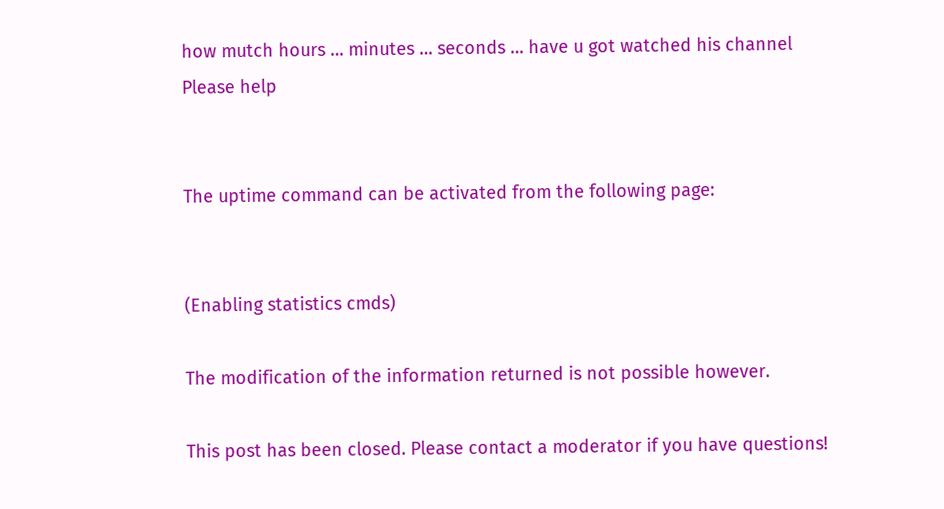how mutch hours … minutes … seconds … have u got watched his channel
Please help


The uptime command can be activated from the following page:


(Enabling statistics cmds)

The modification of the information returned is not possible however.

This post has been closed. Please contact a moderator if you have questions!